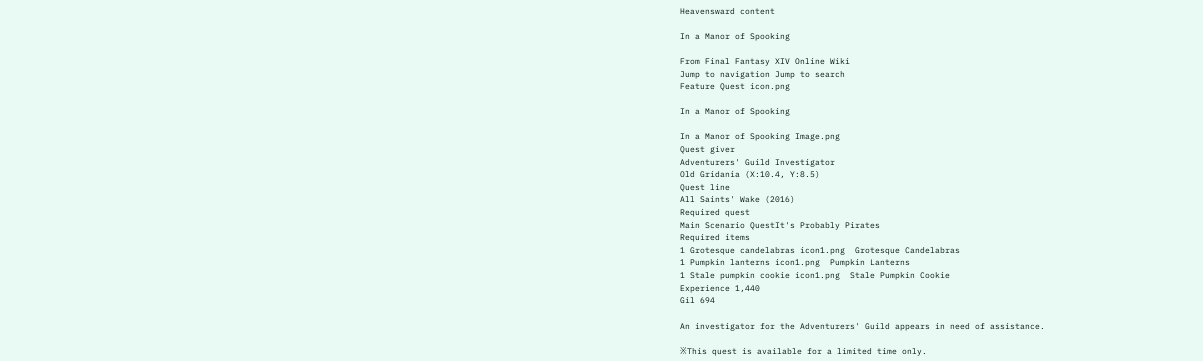Heavensward content

In a Manor of Spooking

From Final Fantasy XIV Online Wiki
Jump to navigation Jump to search
Feature Quest icon.png

In a Manor of Spooking

In a Manor of Spooking Image.png
Quest giver
Adventurers' Guild Investigator
Old Gridania (X:10.4, Y:8.5)
Quest line
All Saints' Wake (2016)
Required quest
Main Scenario QuestIt's Probably Pirates
Required items
1 Grotesque candelabras icon1.png  Grotesque Candelabras
1 Pumpkin lanterns icon1.png  Pumpkin Lanterns
1 Stale pumpkin cookie icon1.png  Stale Pumpkin Cookie
Experience 1,440
Gil 694

An investigator for the Adventurers' Guild appears in need of assistance.

※This quest is available for a limited time only.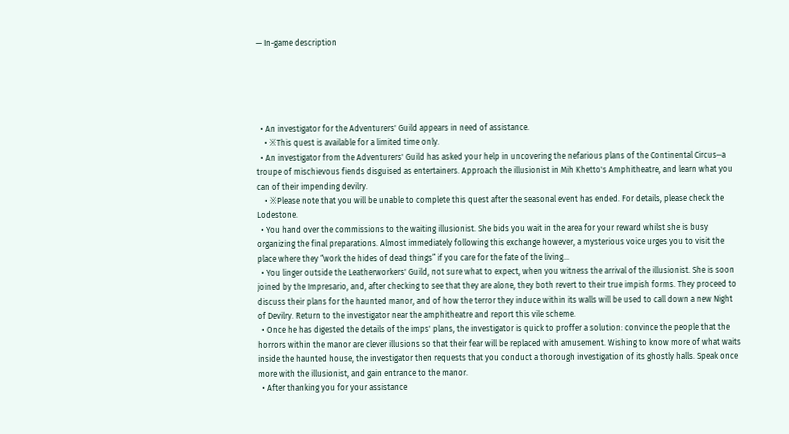— In-game description





  • An investigator for the Adventurers' Guild appears in need of assistance.
    • ※This quest is available for a limited time only.
  • An investigator from the Adventurers' Guild has asked your help in uncovering the nefarious plans of the Continental Circus─a troupe of mischievous fiends disguised as entertainers. Approach the illusionist in Mih Khetto's Amphitheatre, and learn what you can of their impending devilry.
    • ※Please note that you will be unable to complete this quest after the seasonal event has ended. For details, please check the Lodestone.
  • You hand over the commissions to the waiting illusionist. She bids you wait in the area for your reward whilst she is busy organizing the final preparations. Almost immediately following this exchange however, a mysterious voice urges you to visit the place where they “work the hides of dead things” if you care for the fate of the living...
  • You linger outside the Leatherworkers' Guild, not sure what to expect, when you witness the arrival of the illusionist. She is soon joined by the Impresario, and, after checking to see that they are alone, they both revert to their true impish forms. They proceed to discuss their plans for the haunted manor, and of how the terror they induce within its walls will be used to call down a new Night of Devilry. Return to the investigator near the amphitheatre and report this vile scheme.
  • Once he has digested the details of the imps' plans, the investigator is quick to proffer a solution: convince the people that the horrors within the manor are clever illusions so that their fear will be replaced with amusement. Wishing to know more of what waits inside the haunted house, the investigator then requests that you conduct a thorough investigation of its ghostly halls. Speak once more with the illusionist, and gain entrance to the manor.
  • After thanking you for your assistance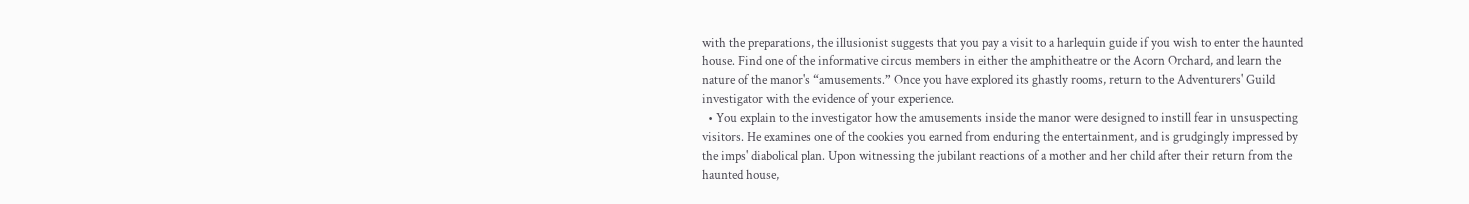with the preparations, the illusionist suggests that you pay a visit to a harlequin guide if you wish to enter the haunted house. Find one of the informative circus members in either the amphitheatre or the Acorn Orchard, and learn the nature of the manor's “amusements.” Once you have explored its ghastly rooms, return to the Adventurers' Guild investigator with the evidence of your experience.
  • You explain to the investigator how the amusements inside the manor were designed to instill fear in unsuspecting visitors. He examines one of the cookies you earned from enduring the entertainment, and is grudgingly impressed by the imps' diabolical plan. Upon witnessing the jubilant reactions of a mother and her child after their return from the haunted house,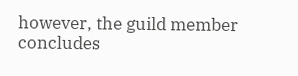however, the guild member concludes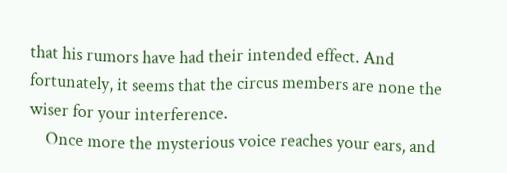that his rumors have had their intended effect. And fortunately, it seems that the circus members are none the wiser for your interference.
    Once more the mysterious voice reaches your ears, and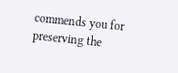commends you for preserving the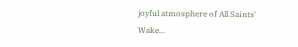joyful atmosphere of All Saints' Wake...